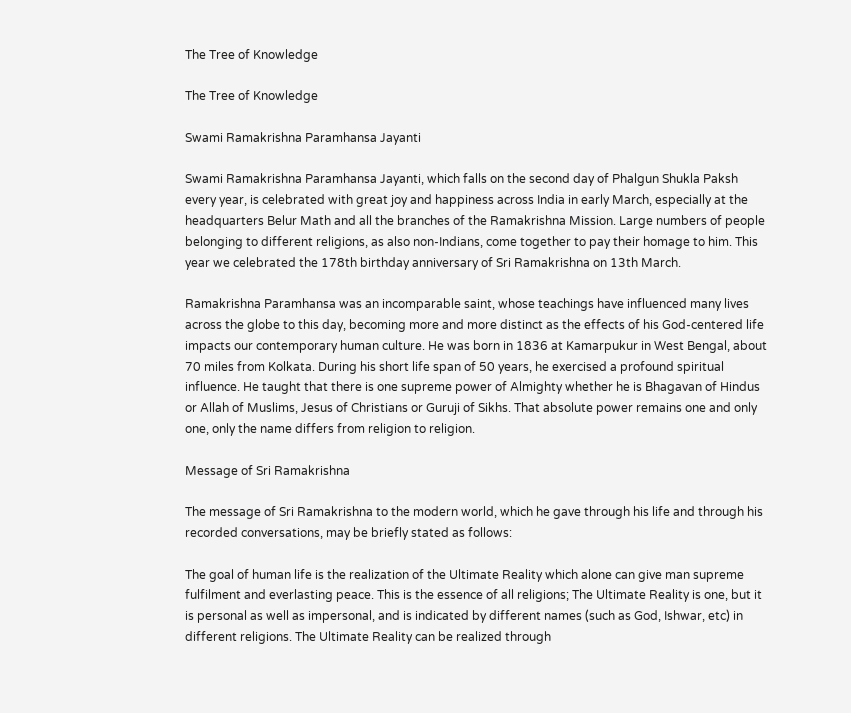The Tree of Knowledge

The Tree of Knowledge

Swami Ramakrishna Paramhansa Jayanti

Swami Ramakrishna Paramhansa Jayanti, which falls on the second day of Phalgun Shukla Paksh every year, is celebrated with great joy and happiness across India in early March, especially at the headquarters Belur Math and all the branches of the Ramakrishna Mission. Large numbers of people belonging to different religions, as also non-Indians, come together to pay their homage to him. This year we celebrated the 178th birthday anniversary of Sri Ramakrishna on 13th March.

Ramakrishna Paramhansa was an incomparable saint, whose teachings have influenced many lives across the globe to this day, becoming more and more distinct as the effects of his God-centered life impacts our contemporary human culture. He was born in 1836 at Kamarpukur in West Bengal, about 70 miles from Kolkata. During his short life span of 50 years, he exercised a profound spiritual influence. He taught that there is one supreme power of Almighty whether he is Bhagavan of Hindus or Allah of Muslims, Jesus of Christians or Guruji of Sikhs. That absolute power remains one and only one, only the name differs from religion to religion.

Message of Sri Ramakrishna

The message of Sri Ramakrishna to the modern world, which he gave through his life and through his recorded conversations, may be briefly stated as follows:

The goal of human life is the realization of the Ultimate Reality which alone can give man supreme fulfilment and everlasting peace. This is the essence of all religions; The Ultimate Reality is one, but it is personal as well as impersonal, and is indicated by different names (such as God, Ishwar, etc) in different religions. The Ultimate Reality can be realized through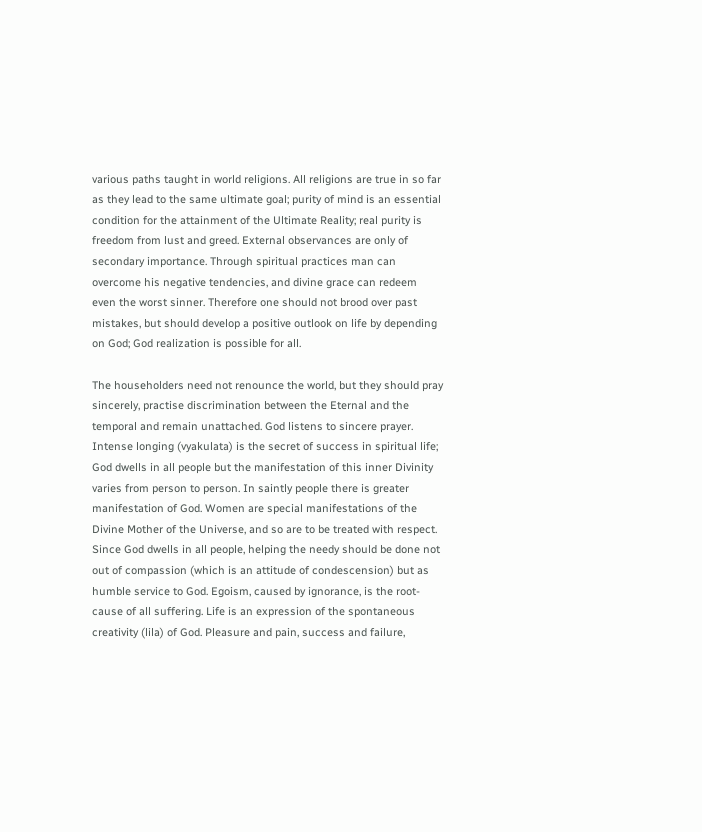various paths taught in world religions. All religions are true in so far as they lead to the same ultimate goal; purity of mind is an essential condition for the attainment of the Ultimate Reality; real purity is freedom from lust and greed. External observances are only of secondary importance. Through spiritual practices man can overcome his negative tendencies, and divine grace can redeem even the worst sinner. Therefore one should not brood over past mistakes, but should develop a positive outlook on life by depending on God; God realization is possible for all.

The householders need not renounce the world, but they should pray sincerely, practise discrimination between the Eternal and the temporal and remain unattached. God listens to sincere prayer. Intense longing (vyakulata) is the secret of success in spiritual life; God dwells in all people but the manifestation of this inner Divinity varies from person to person. In saintly people there is greater manifestation of God. Women are special manifestations of the Divine Mother of the Universe, and so are to be treated with respect. Since God dwells in all people, helping the needy should be done not out of compassion (which is an attitude of condescension) but as humble service to God. Egoism, caused by ignorance, is the root-cause of all suffering. Life is an expression of the spontaneous creativity (lila) of God. Pleasure and pain, success and failure,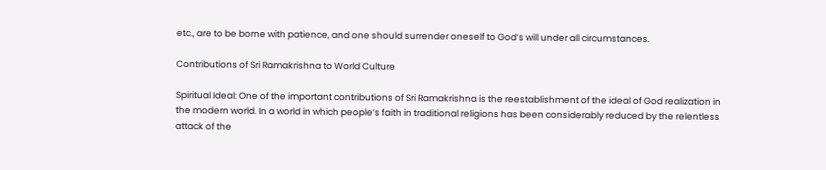etc., are to be borne with patience, and one should surrender oneself to God’s will under all circumstances.

Contributions of Sri Ramakrishna to World Culture

Spiritual Ideal: One of the important contributions of Sri Ramakrishna is the reestablishment of the ideal of God realization in the modern world. In a world in which people’s faith in traditional religions has been considerably reduced by the relentless attack of the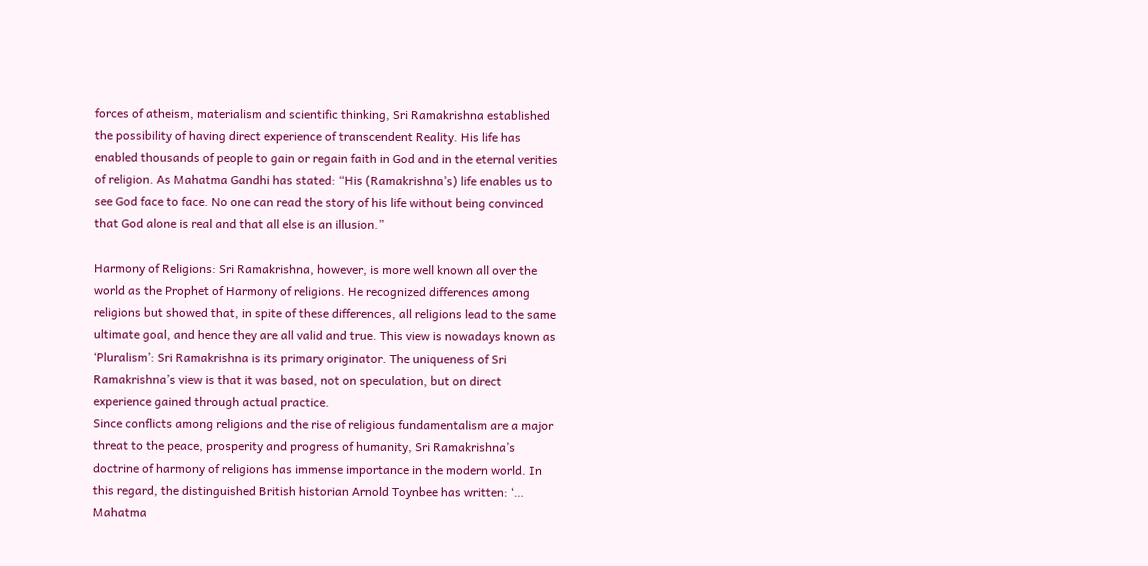forces of atheism, materialism and scientific thinking, Sri Ramakrishna established the possibility of having direct experience of transcendent Reality. His life has enabled thousands of people to gain or regain faith in God and in the eternal verities of religion. As Mahatma Gandhi has stated: “His (Ramakrishna’s) life enables us to see God face to face. No one can read the story of his life without being convinced that God alone is real and that all else is an illusion.”

Harmony of Religions: Sri Ramakrishna, however, is more well known all over the world as the Prophet of Harmony of religions. He recognized differences among religions but showed that, in spite of these differences, all religions lead to the same ultimate goal, and hence they are all valid and true. This view is nowadays known as ‘Pluralism’: Sri Ramakrishna is its primary originator. The uniqueness of Sri Ramakrishna’s view is that it was based, not on speculation, but on direct experience gained through actual practice.
Since conflicts among religions and the rise of religious fundamentalism are a major threat to the peace, prosperity and progress of humanity, Sri Ramakrishna’s doctrine of harmony of religions has immense importance in the modern world. In this regard, the distinguished British historian Arnold Toynbee has written: ‘… Mahatma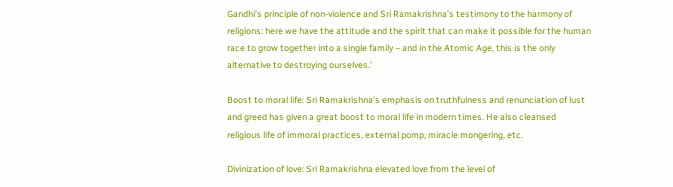Gandhi’s principle of non-violence and Sri Ramakrishna’s testimony to the harmony of religions: here we have the attitude and the spirit that can make it possible for the human race to grow together into a single family – and in the Atomic Age, this is the only alternative to destroying ourselves.’

Boost to moral life: Sri Ramakrishna’s emphasis on truthfulness and renunciation of lust and greed has given a great boost to moral life in modern times. He also cleansed religious life of immoral practices, external pomp, miracle mongering, etc.

Divinization of love: Sri Ramakrishna elevated love from the level of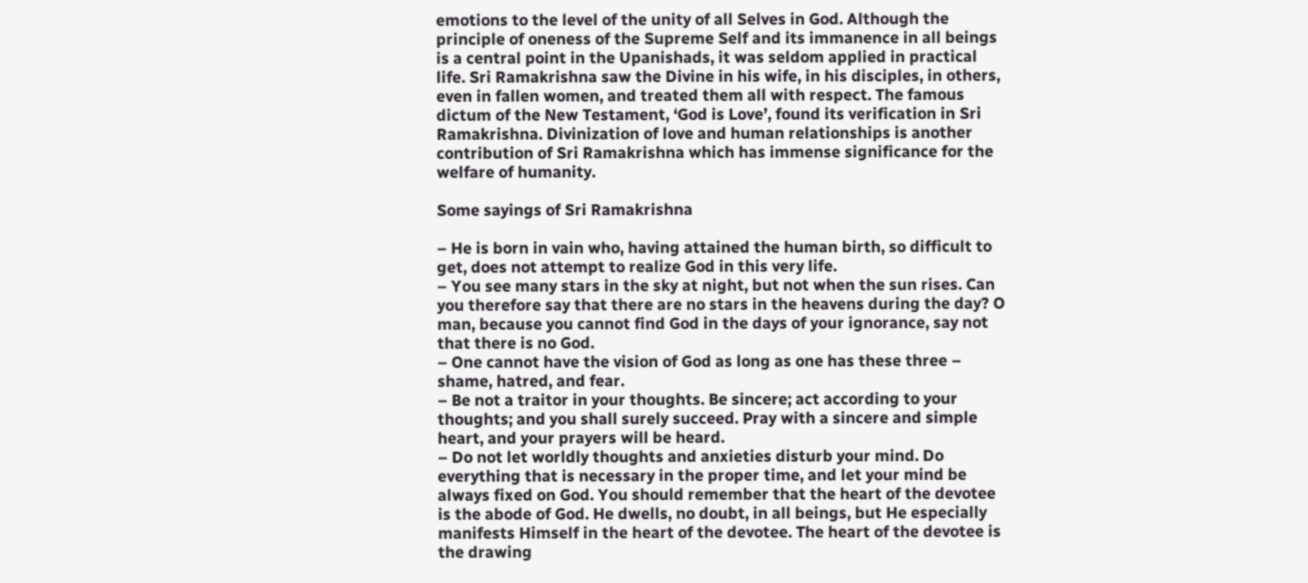emotions to the level of the unity of all Selves in God. Although the principle of oneness of the Supreme Self and its immanence in all beings is a central point in the Upanishads, it was seldom applied in practical life. Sri Ramakrishna saw the Divine in his wife, in his disciples, in others, even in fallen women, and treated them all with respect. The famous dictum of the New Testament, ‘God is Love’, found its verification in Sri Ramakrishna. Divinization of love and human relationships is another contribution of Sri Ramakrishna which has immense significance for the welfare of humanity.

Some sayings of Sri Ramakrishna

– He is born in vain who, having attained the human birth, so difficult to get, does not attempt to realize God in this very life.
– You see many stars in the sky at night, but not when the sun rises. Can you therefore say that there are no stars in the heavens during the day? O man, because you cannot find God in the days of your ignorance, say not that there is no God.
– One cannot have the vision of God as long as one has these three – shame, hatred, and fear.
– Be not a traitor in your thoughts. Be sincere; act according to your thoughts; and you shall surely succeed. Pray with a sincere and simple heart, and your prayers will be heard.
– Do not let worldly thoughts and anxieties disturb your mind. Do everything that is necessary in the proper time, and let your mind be always fixed on God. You should remember that the heart of the devotee is the abode of God. He dwells, no doubt, in all beings, but He especially manifests Himself in the heart of the devotee. The heart of the devotee is the drawing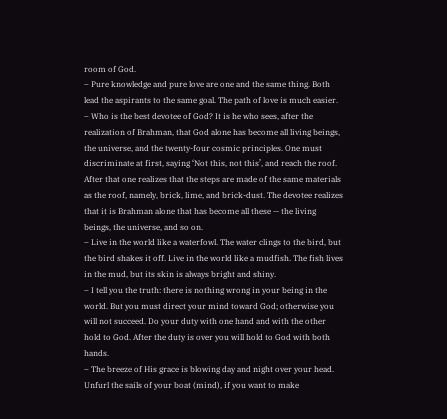room of God.
– Pure knowledge and pure love are one and the same thing. Both lead the aspirants to the same goal. The path of love is much easier.
– Who is the best devotee of God? It is he who sees, after the realization of Brahman, that God alone has become all living beings, the universe, and the twenty-four cosmic principles. One must discriminate at first, saying ‘Not this, not this’, and reach the roof. After that one realizes that the steps are made of the same materials as the roof, namely, brick, lime, and brick-dust. The devotee realizes that it is Brahman alone that has become all these — the living beings, the universe, and so on.
– Live in the world like a waterfowl. The water clings to the bird, but the bird shakes it off. Live in the world like a mudfish. The fish lives in the mud, but its skin is always bright and shiny.
– I tell you the truth: there is nothing wrong in your being in the world. But you must direct your mind toward God; otherwise you will not succeed. Do your duty with one hand and with the other hold to God. After the duty is over you will hold to God with both hands.
– The breeze of His grace is blowing day and night over your head. Unfurl the sails of your boat (mind), if you want to make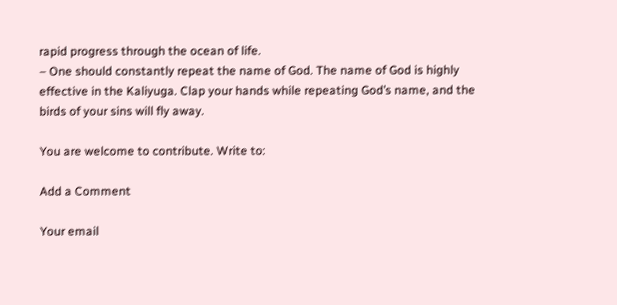rapid progress through the ocean of life.
– One should constantly repeat the name of God. The name of God is highly effective in the Kaliyuga. Clap your hands while repeating God’s name, and the birds of your sins will fly away.

You are welcome to contribute. Write to:

Add a Comment

Your email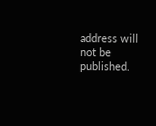address will not be published.